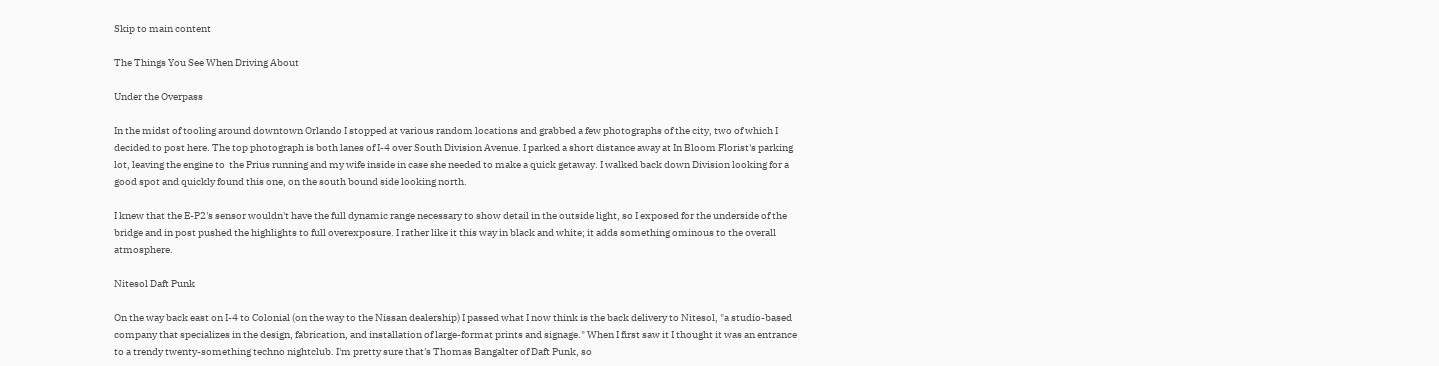Skip to main content

The Things You See When Driving About

Under the Overpass

In the midst of tooling around downtown Orlando I stopped at various random locations and grabbed a few photographs of the city, two of which I decided to post here. The top photograph is both lanes of I-4 over South Division Avenue. I parked a short distance away at In Bloom Florist's parking lot, leaving the engine to  the Prius running and my wife inside in case she needed to make a quick getaway. I walked back down Division looking for a good spot and quickly found this one, on the south bound side looking north.

I knew that the E-P2's sensor wouldn't have the full dynamic range necessary to show detail in the outside light, so I exposed for the underside of the bridge and in post pushed the highlights to full overexposure. I rather like it this way in black and white; it adds something ominous to the overall atmosphere.

Nitesol Daft Punk

On the way back east on I-4 to Colonial (on the way to the Nissan dealership) I passed what I now think is the back delivery to Nitesol, "a studio-based company that specializes in the design, fabrication, and installation of large-format prints and signage." When I first saw it I thought it was an entrance to a trendy twenty-something techno nightclub. I'm pretty sure that's Thomas Bangalter of Daft Punk, so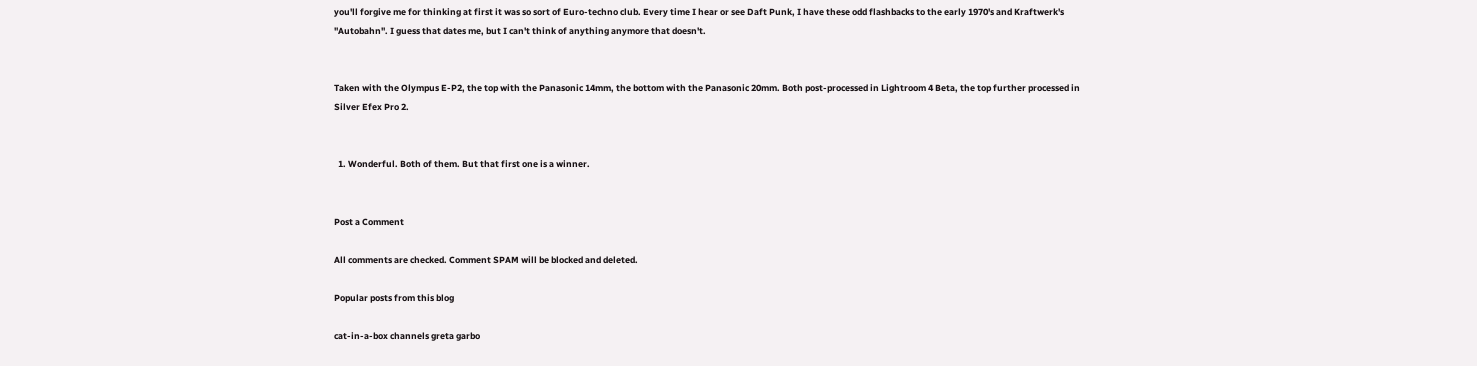you'll forgive me for thinking at first it was so sort of Euro-techno club. Every time I hear or see Daft Punk, I have these odd flashbacks to the early 1970's and Kraftwerk's "Autobahn". I guess that dates me, but I can't think of anything anymore that doesn't.


Taken with the Olympus E-P2, the top with the Panasonic 14mm, the bottom with the Panasonic 20mm. Both post-processed in Lightroom 4 Beta, the top further processed in Silver Efex Pro 2.


  1. Wonderful. Both of them. But that first one is a winner.


Post a Comment

All comments are checked. Comment SPAM will be blocked and deleted.

Popular posts from this blog

cat-in-a-box channels greta garbo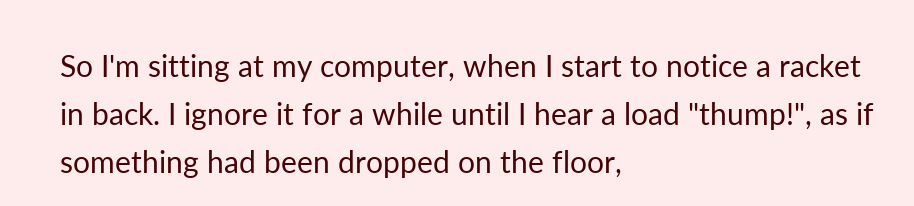So I'm sitting at my computer, when I start to notice a racket in back. I ignore it for a while until I hear a load "thump!", as if something had been dropped on the floor,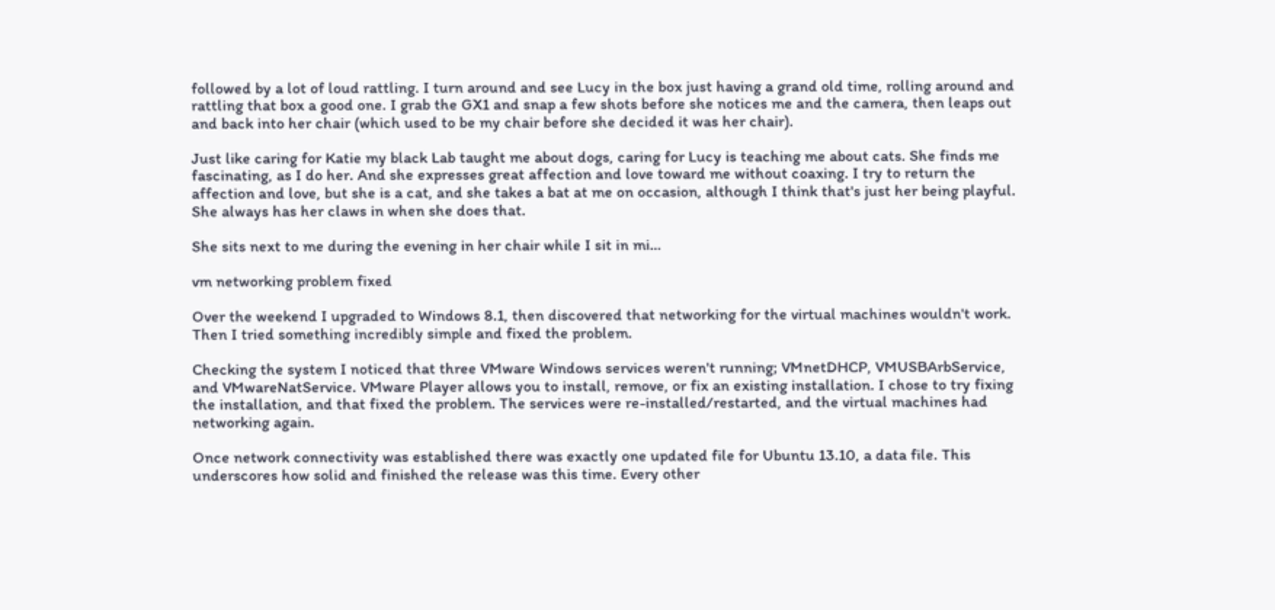followed by a lot of loud rattling. I turn around and see Lucy in the box just having a grand old time, rolling around and rattling that box a good one. I grab the GX1 and snap a few shots before she notices me and the camera, then leaps out and back into her chair (which used to be my chair before she decided it was her chair).

Just like caring for Katie my black Lab taught me about dogs, caring for Lucy is teaching me about cats. She finds me fascinating, as I do her. And she expresses great affection and love toward me without coaxing. I try to return the affection and love, but she is a cat, and she takes a bat at me on occasion, although I think that's just her being playful. She always has her claws in when she does that.

She sits next to me during the evening in her chair while I sit in mi…

vm networking problem fixed

Over the weekend I upgraded to Windows 8.1, then discovered that networking for the virtual machines wouldn't work. Then I tried something incredibly simple and fixed the problem.

Checking the system I noticed that three VMware Windows services weren't running; VMnetDHCP, VMUSBArbService, and VMwareNatService. VMware Player allows you to install, remove, or fix an existing installation. I chose to try fixing the installation, and that fixed the problem. The services were re-installed/restarted, and the virtual machines had networking again.

Once network connectivity was established there was exactly one updated file for Ubuntu 13.10, a data file. This underscores how solid and finished the release was this time. Every other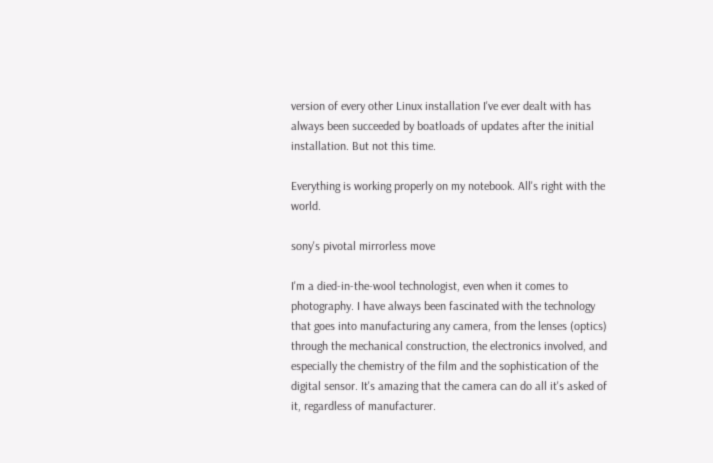version of every other Linux installation I've ever dealt with has always been succeeded by boatloads of updates after the initial installation. But not this time.

Everything is working properly on my notebook. All's right with the world.

sony's pivotal mirrorless move

I'm a died-in-the-wool technologist, even when it comes to photography. I have always been fascinated with the technology that goes into manufacturing any camera, from the lenses (optics) through the mechanical construction, the electronics involved, and especially the chemistry of the film and the sophistication of the digital sensor. It's amazing that the camera can do all it's asked of it, regardless of manufacturer.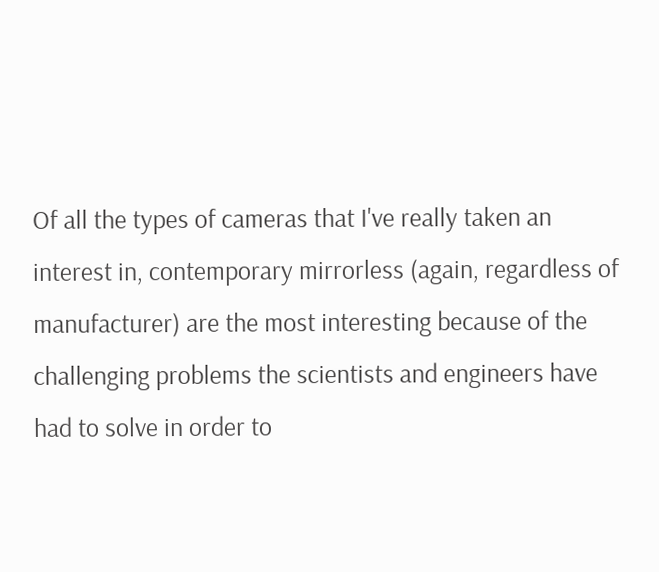Of all the types of cameras that I've really taken an interest in, contemporary mirrorless (again, regardless of manufacturer) are the most interesting because of the challenging problems the scientists and engineers have had to solve in order to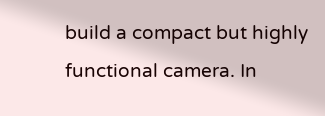build a compact but highly functional camera. In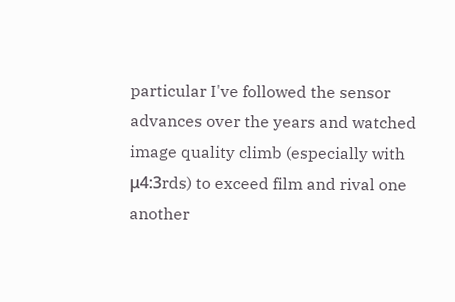particular I've followed the sensor advances over the years and watched image quality climb (especially with μ4:3rds) to exceed film and rival one another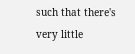such that there's very little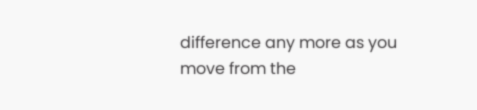difference any more as you move from the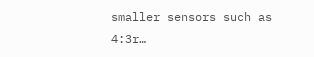smaller sensors such as 4:3r…